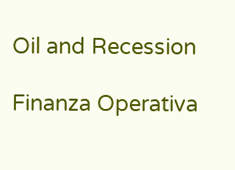Oil and Recession

Finanza Operativa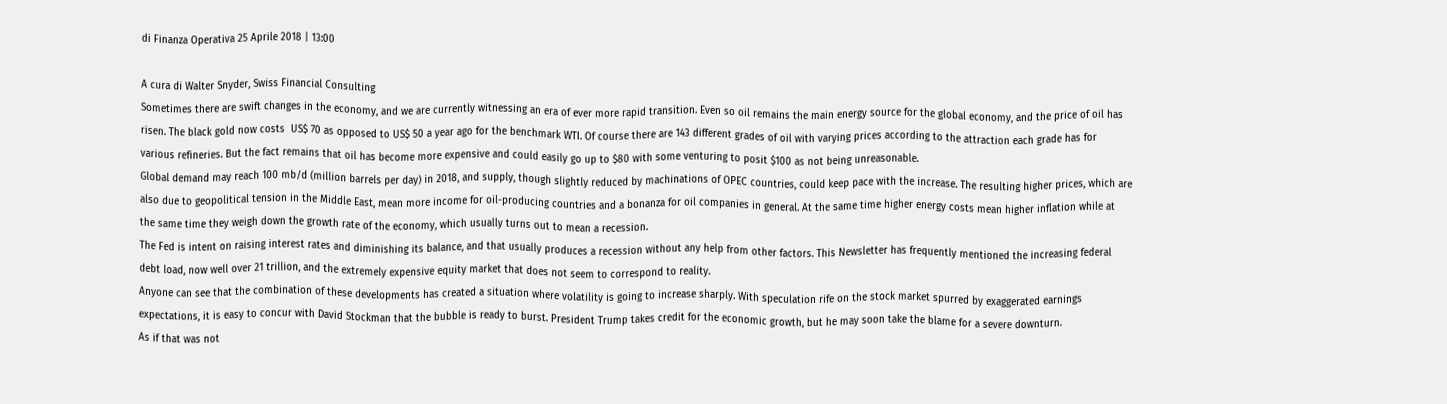di Finanza Operativa 25 Aprile 2018 | 13:00

A cura di Walter Snyder, Swiss Financial Consulting
Sometimes there are swift changes in the economy, and we are currently witnessing an era of ever more rapid transition. Even so oil remains the main energy source for the global economy, and the price of oil has risen. The black gold now costs  US$ 70 as opposed to US$ 50 a year ago for the benchmark WTI. Of course there are 143 different grades of oil with varying prices according to the attraction each grade has for various refineries. But the fact remains that oil has become more expensive and could easily go up to $80 with some venturing to posit $100 as not being unreasonable.
Global demand may reach 100 mb/d (million barrels per day) in 2018, and supply, though slightly reduced by machinations of OPEC countries, could keep pace with the increase. The resulting higher prices, which are also due to geopolitical tension in the Middle East, mean more income for oil-producing countries and a bonanza for oil companies in general. At the same time higher energy costs mean higher inflation while at the same time they weigh down the growth rate of the economy, which usually turns out to mean a recession.
The Fed is intent on raising interest rates and diminishing its balance, and that usually produces a recession without any help from other factors. This Newsletter has frequently mentioned the increasing federal debt load, now well over 21 trillion, and the extremely expensive equity market that does not seem to correspond to reality.
Anyone can see that the combination of these developments has created a situation where volatility is going to increase sharply. With speculation rife on the stock market spurred by exaggerated earnings expectations, it is easy to concur with David Stockman that the bubble is ready to burst. President Trump takes credit for the economic growth, but he may soon take the blame for a severe downturn.
As if that was not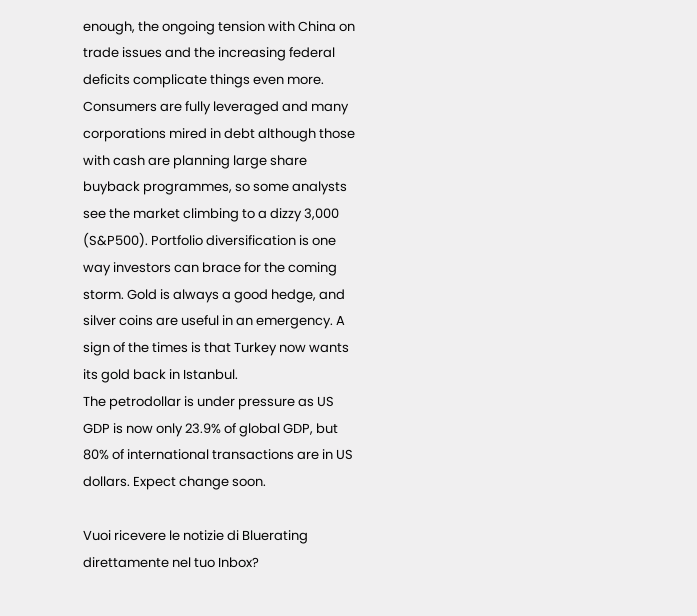enough, the ongoing tension with China on trade issues and the increasing federal deficits complicate things even more. Consumers are fully leveraged and many corporations mired in debt although those with cash are planning large share buyback programmes, so some analysts see the market climbing to a dizzy 3,000 (S&P500). Portfolio diversification is one way investors can brace for the coming storm. Gold is always a good hedge, and silver coins are useful in an emergency. A sign of the times is that Turkey now wants its gold back in Istanbul.
The petrodollar is under pressure as US GDP is now only 23.9% of global GDP, but 80% of international transactions are in US dollars. Expect change soon.

Vuoi ricevere le notizie di Bluerating direttamente nel tuo Inbox?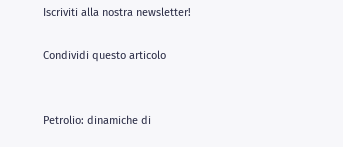Iscriviti alla nostra newsletter!

Condividi questo articolo


Petrolio: dinamiche di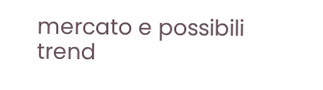mercato e possibili trend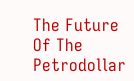The Future Of The Petrodollar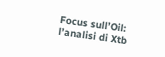Focus sull’Oil: l’analisi di Xtb